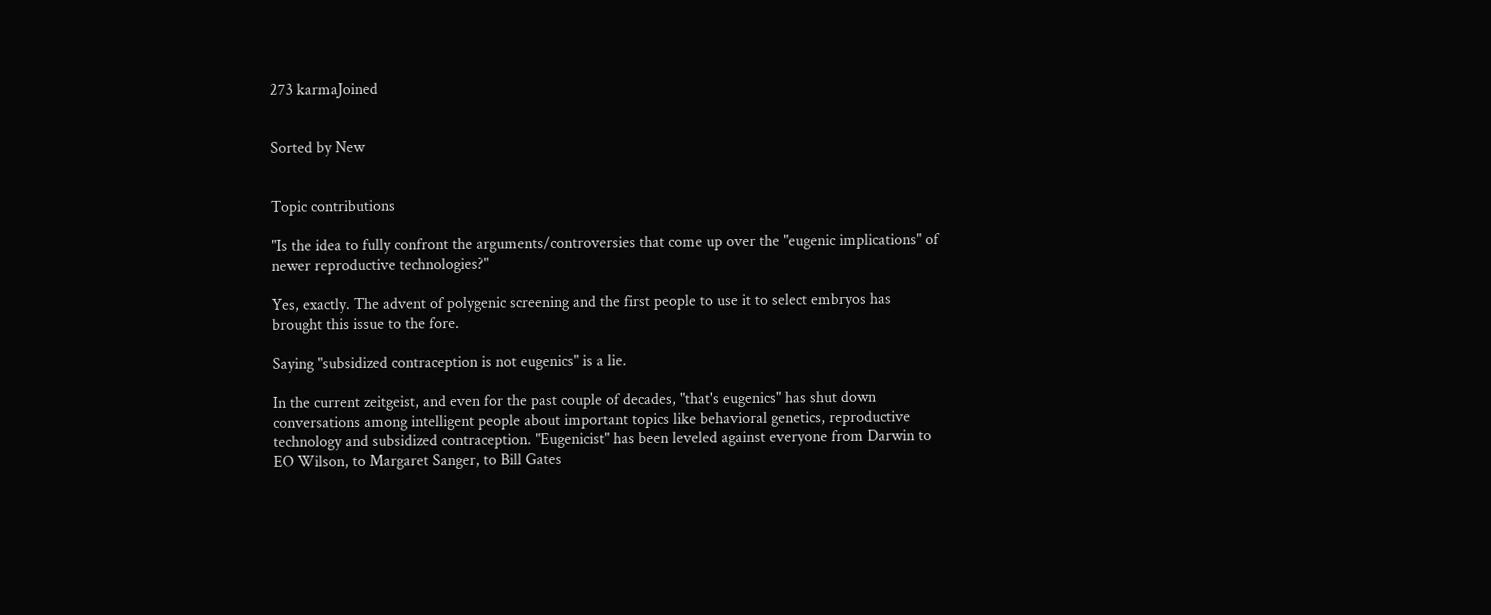273 karmaJoined


Sorted by New


Topic contributions

"Is the idea to fully confront the arguments/controversies that come up over the "eugenic implications" of newer reproductive technologies?"

Yes, exactly. The advent of polygenic screening and the first people to use it to select embryos has brought this issue to the fore.

Saying "subsidized contraception is not eugenics" is a lie.

In the current zeitgeist, and even for the past couple of decades, "that's eugenics" has shut down conversations among intelligent people about important topics like behavioral genetics, reproductive technology and subsidized contraception. "Eugenicist" has been leveled against everyone from Darwin to EO Wilson, to Margaret Sanger, to Bill Gates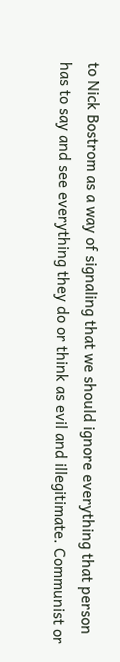to Nick Bostrom as a way of signaling that we should ignore everything that person has to say and see everything they do or think as evil and illegitimate. Communist or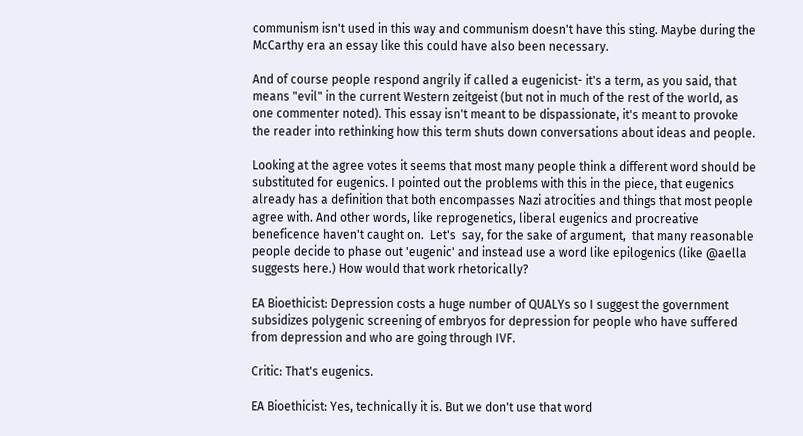communism isn't used in this way and communism doesn't have this sting. Maybe during the McCarthy era an essay like this could have also been necessary.

And of course people respond angrily if called a eugenicist- it's a term, as you said, that means "evil" in the current Western zeitgeist (but not in much of the rest of the world, as one commenter noted). This essay isn't meant to be dispassionate, it's meant to provoke the reader into rethinking how this term shuts down conversations about ideas and people.

Looking at the agree votes it seems that most many people think a different word should be substituted for eugenics. I pointed out the problems with this in the piece, that eugenics already has a definition that both encompasses Nazi atrocities and things that most people agree with. And other words, like reprogenetics, liberal eugenics and procreative beneficence haven't caught on.  Let's  say, for the sake of argument,  that many reasonable people decide to phase out 'eugenic' and instead use a word like epilogenics (like @aella suggests here.) How would that work rhetorically?

EA Bioethicist: Depression costs a huge number of QUALYs so I suggest the government subsidizes polygenic screening of embryos for depression for people who have suffered from depression and who are going through IVF.

Critic: That's eugenics.

EA Bioethicist: Yes, technically it is. But we don't use that word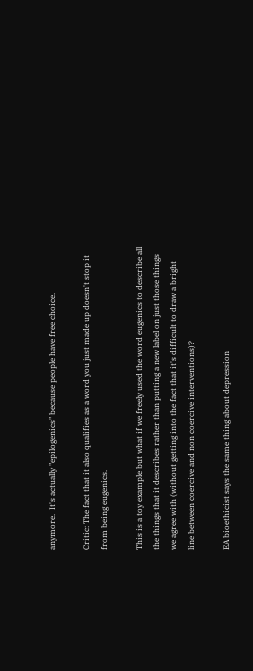anymore.  It's actually "epilogenics" because people have free choice.

Critic: The fact that it also qualifies as a word you just made up doesn't stop it from being eugenics.

This is a toy example but what if we freely used the word eugenics to describe all the things that it describes rather than putting a new label on just those things we agree with (without getting into the fact that it's difficult to draw a bright line between coercive and non coercive interventions)?

EA bioethicist says the same thing about depression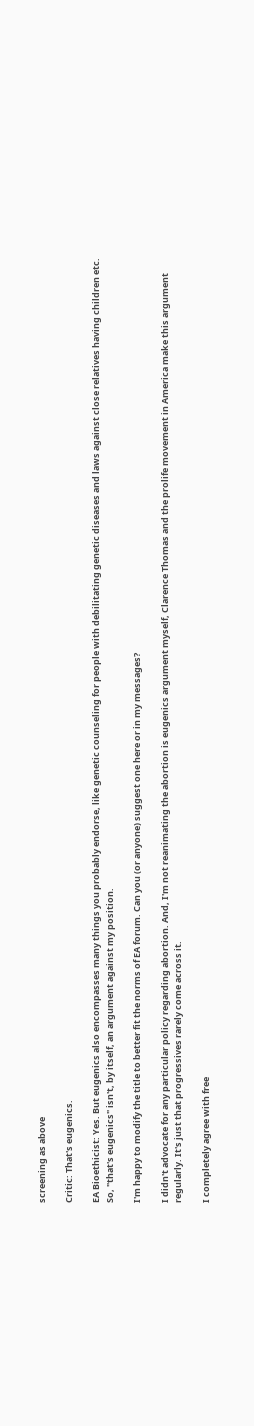screening as above

Critic: That's eugenics.

EA Bioethicist: Yes. But eugenics also encompasses many things you probably endorse, like genetic counseling for people with debilitating genetic diseases and laws against close relatives having children etc. So, "that's eugenics" isn't, by itself, an argument against my position.

I'm happy to modify the title to better fit the norms of EA forum. Can you (or anyone) suggest one here or in my messages?

I didn't advocate for any particular policy regarding abortion. And, I'm not reanimating the abortion is eugenics argument myself, Clarence Thomas and the prolife movement in America make this argument regularly. It's just that progressives rarely come across it.

I completely agree with free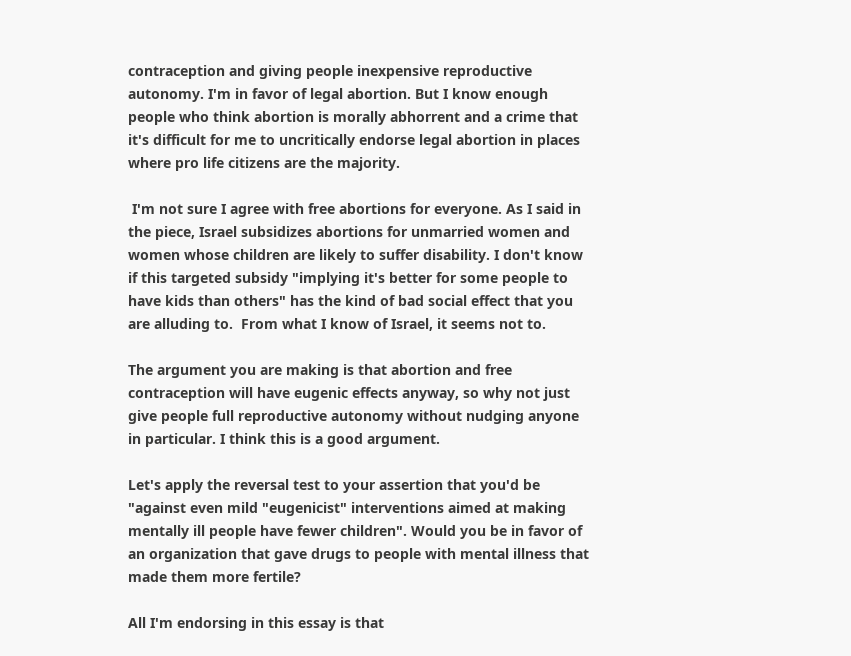contraception and giving people inexpensive reproductive autonomy. I'm in favor of legal abortion. But I know enough people who think abortion is morally abhorrent and a crime that it's difficult for me to uncritically endorse legal abortion in places where pro life citizens are the majority.

 I'm not sure I agree with free abortions for everyone. As I said in the piece, Israel subsidizes abortions for unmarried women and women whose children are likely to suffer disability. I don't know if this targeted subsidy "implying it's better for some people to have kids than others" has the kind of bad social effect that you are alluding to.  From what I know of Israel, it seems not to.

The argument you are making is that abortion and free contraception will have eugenic effects anyway, so why not just give people full reproductive autonomy without nudging anyone in particular. I think this is a good argument.

Let's apply the reversal test to your assertion that you'd be "against even mild "eugenicist" interventions aimed at making mentally ill people have fewer children". Would you be in favor of an organization that gave drugs to people with mental illness that made them more fertile?

All I'm endorsing in this essay is that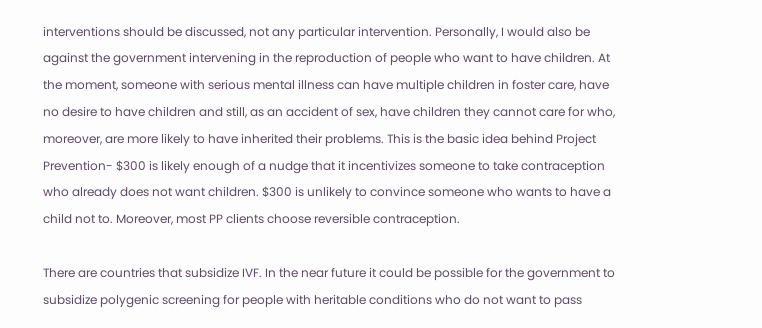interventions should be discussed, not any particular intervention. Personally, I would also be against the government intervening in the reproduction of people who want to have children. At the moment, someone with serious mental illness can have multiple children in foster care, have no desire to have children and still, as an accident of sex, have children they cannot care for who, moreover, are more likely to have inherited their problems. This is the basic idea behind Project Prevention- $300 is likely enough of a nudge that it incentivizes someone to take contraception who already does not want children. $300 is unlikely to convince someone who wants to have a child not to. Moreover, most PP clients choose reversible contraception.

There are countries that subsidize IVF. In the near future it could be possible for the government to subsidize polygenic screening for people with heritable conditions who do not want to pass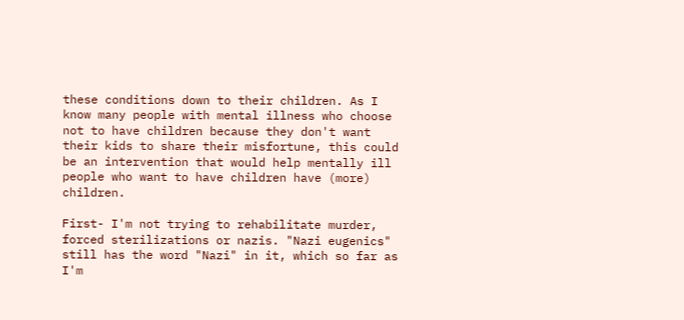these conditions down to their children. As I know many people with mental illness who choose not to have children because they don't want their kids to share their misfortune, this could be an intervention that would help mentally ill people who want to have children have (more) children.

First- I'm not trying to rehabilitate murder, forced sterilizations or nazis. "Nazi eugenics" still has the word "Nazi" in it, which so far as I'm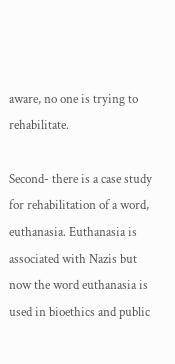aware, no one is trying to rehabilitate.

Second- there is a case study for rehabilitation of a word, euthanasia. Euthanasia is associated with Nazis but now the word euthanasia is used in bioethics and public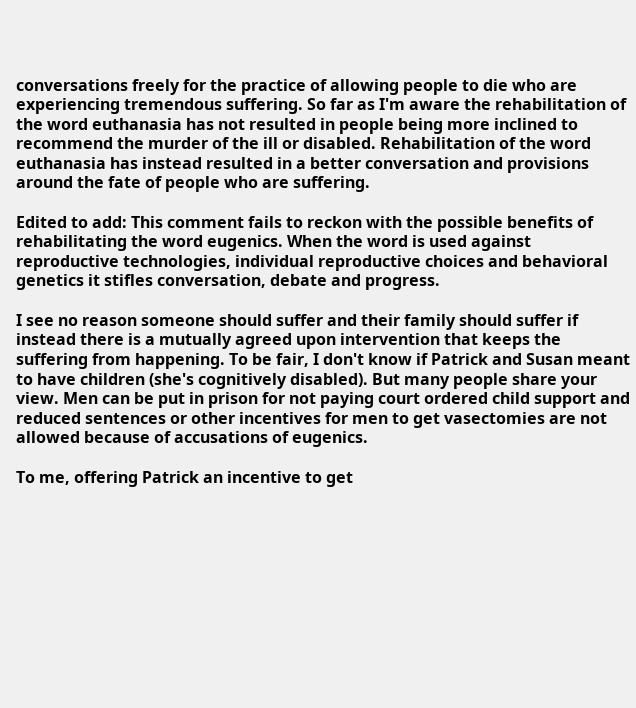conversations freely for the practice of allowing people to die who are experiencing tremendous suffering. So far as I'm aware the rehabilitation of the word euthanasia has not resulted in people being more inclined to recommend the murder of the ill or disabled. Rehabilitation of the word euthanasia has instead resulted in a better conversation and provisions around the fate of people who are suffering.

Edited to add: This comment fails to reckon with the possible benefits of rehabilitating the word eugenics. When the word is used against reproductive technologies, individual reproductive choices and behavioral genetics it stifles conversation, debate and progress.

I see no reason someone should suffer and their family should suffer if instead there is a mutually agreed upon intervention that keeps the suffering from happening. To be fair, I don't know if Patrick and Susan meant to have children (she's cognitively disabled). But many people share your view. Men can be put in prison for not paying court ordered child support and reduced sentences or other incentives for men to get vasectomies are not allowed because of accusations of eugenics.

To me, offering Patrick an incentive to get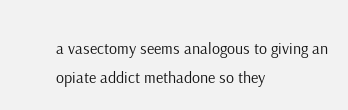a vasectomy seems analogous to giving an opiate addict methadone so they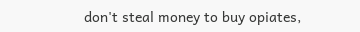don't steal money to buy opiates,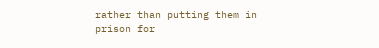rather than putting them in prison for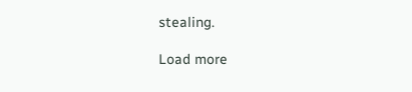stealing.

Load more